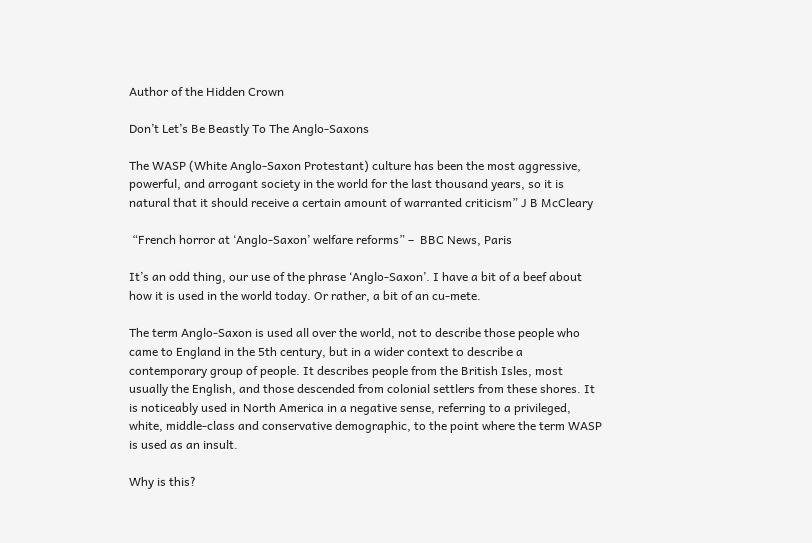Author of the Hidden Crown

Don’t Let’s Be Beastly To The Anglo-Saxons

The WASP (White Anglo-Saxon Protestant) culture has been the most aggressive, powerful, and arrogant society in the world for the last thousand years, so it is natural that it should receive a certain amount of warranted criticism” J B McCleary

 “French horror at ‘Anglo-Saxon’ welfare reforms” –  BBC News, Paris

It’s an odd thing, our use of the phrase ‘Anglo-Saxon’. I have a bit of a beef about how it is used in the world today. Or rather, a bit of an cu-mete.

The term Anglo-Saxon is used all over the world, not to describe those people who came to England in the 5th century, but in a wider context to describe a contemporary group of people. It describes people from the British Isles, most usually the English, and those descended from colonial settlers from these shores. It is noticeably used in North America in a negative sense, referring to a privileged, white, middle-class and conservative demographic, to the point where the term WASP is used as an insult.

Why is this?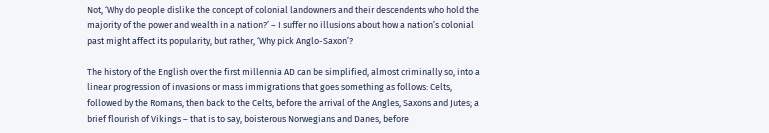Not, ‘Why do people dislike the concept of colonial landowners and their descendents who hold the majority of the power and wealth in a nation?’ – I suffer no illusions about how a nation’s colonial past might affect its popularity, but rather, ‘Why pick Anglo-Saxon’?

The history of the English over the first millennia AD can be simplified, almost criminally so, into a linear progression of invasions or mass immigrations that goes something as follows: Celts, followed by the Romans, then back to the Celts, before the arrival of the Angles, Saxons and Jutes; a brief flourish of Vikings – that is to say, boisterous Norwegians and Danes, before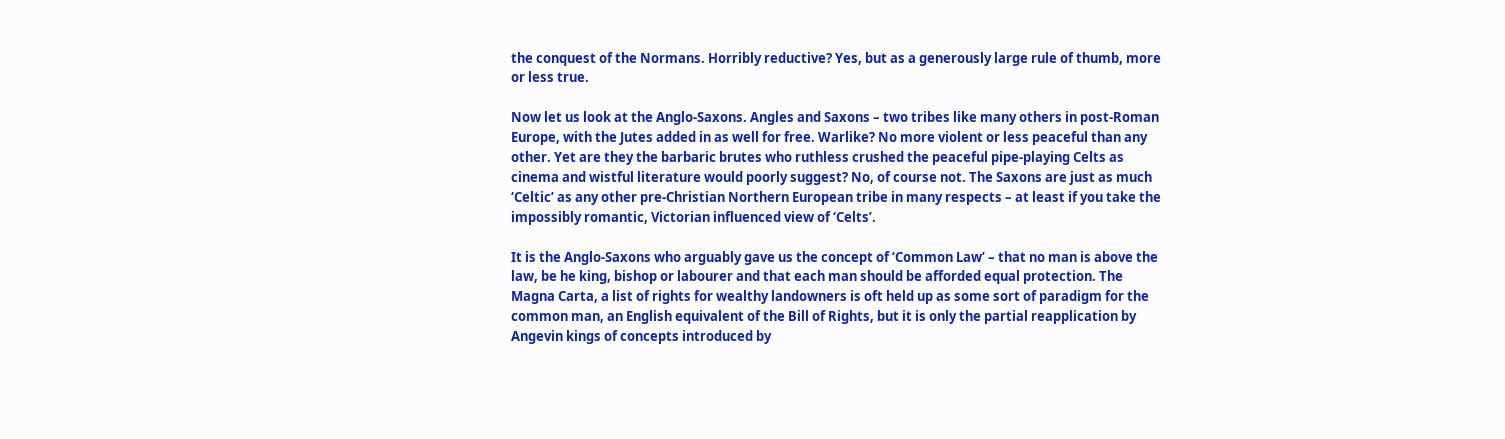the conquest of the Normans. Horribly reductive? Yes, but as a generously large rule of thumb, more or less true.

Now let us look at the Anglo-Saxons. Angles and Saxons – two tribes like many others in post-Roman Europe, with the Jutes added in as well for free. Warlike? No more violent or less peaceful than any other. Yet are they the barbaric brutes who ruthless crushed the peaceful pipe-playing Celts as cinema and wistful literature would poorly suggest? No, of course not. The Saxons are just as much ‘Celtic’ as any other pre-Christian Northern European tribe in many respects – at least if you take the impossibly romantic, Victorian influenced view of ‘Celts’.

It is the Anglo-Saxons who arguably gave us the concept of ‘Common Law’ – that no man is above the law, be he king, bishop or labourer and that each man should be afforded equal protection. The Magna Carta, a list of rights for wealthy landowners is oft held up as some sort of paradigm for the common man, an English equivalent of the Bill of Rights, but it is only the partial reapplication by Angevin kings of concepts introduced by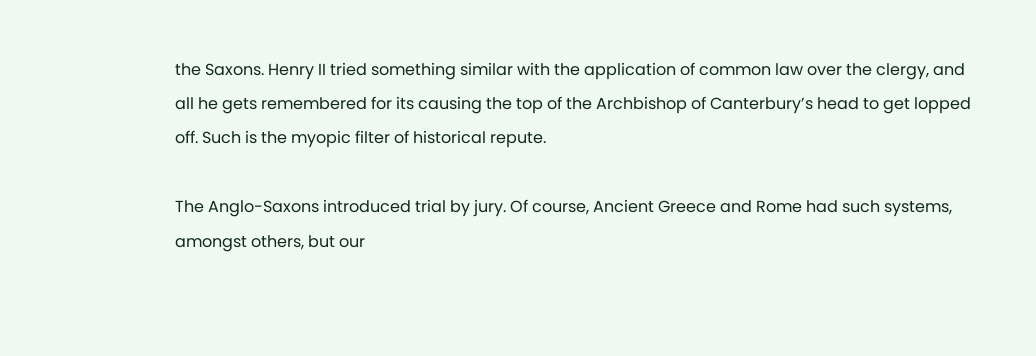the Saxons. Henry II tried something similar with the application of common law over the clergy, and all he gets remembered for its causing the top of the Archbishop of Canterbury’s head to get lopped off. Such is the myopic filter of historical repute.

The Anglo-Saxons introduced trial by jury. Of course, Ancient Greece and Rome had such systems, amongst others, but our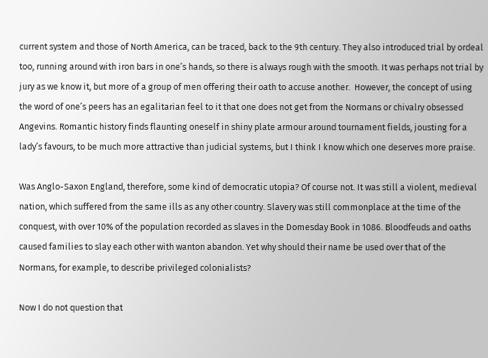current system and those of North America, can be traced, back to the 9th century. They also introduced trial by ordeal too, running around with iron bars in one’s hands, so there is always rough with the smooth. It was perhaps not trial by jury as we know it, but more of a group of men offering their oath to accuse another.  However, the concept of using the word of one’s peers has an egalitarian feel to it that one does not get from the Normans or chivalry obsessed Angevins. Romantic history finds flaunting oneself in shiny plate armour around tournament fields, jousting for a lady’s favours, to be much more attractive than judicial systems, but I think I know which one deserves more praise.

Was Anglo-Saxon England, therefore, some kind of democratic utopia? Of course not. It was still a violent, medieval nation, which suffered from the same ills as any other country. Slavery was still commonplace at the time of the conquest, with over 10% of the population recorded as slaves in the Domesday Book in 1086. Bloodfeuds and oaths caused families to slay each other with wanton abandon. Yet why should their name be used over that of the Normans, for example, to describe privileged colonialists?

Now I do not question that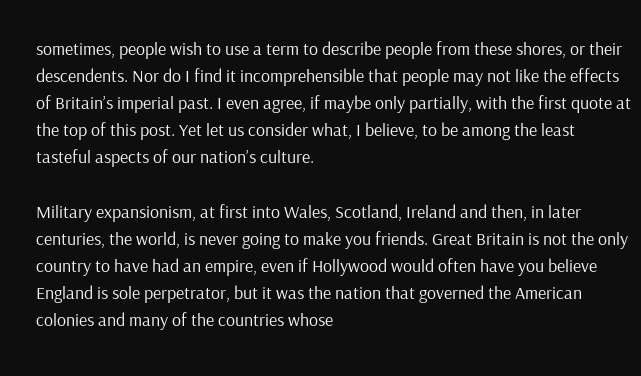sometimes, people wish to use a term to describe people from these shores, or their descendents. Nor do I find it incomprehensible that people may not like the effects of Britain’s imperial past. I even agree, if maybe only partially, with the first quote at the top of this post. Yet let us consider what, I believe, to be among the least tasteful aspects of our nation’s culture.

Military expansionism, at first into Wales, Scotland, Ireland and then, in later centuries, the world, is never going to make you friends. Great Britain is not the only country to have had an empire, even if Hollywood would often have you believe England is sole perpetrator, but it was the nation that governed the American colonies and many of the countries whose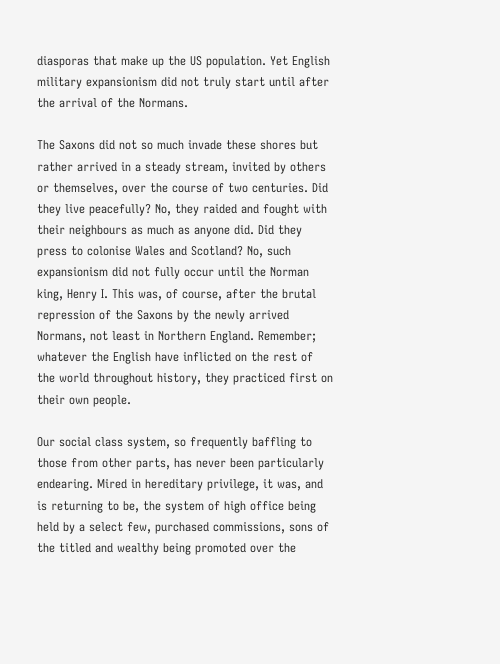diasporas that make up the US population. Yet English military expansionism did not truly start until after the arrival of the Normans.

The Saxons did not so much invade these shores but rather arrived in a steady stream, invited by others or themselves, over the course of two centuries. Did they live peacefully? No, they raided and fought with their neighbours as much as anyone did. Did they press to colonise Wales and Scotland? No, such expansionism did not fully occur until the Norman king, Henry I. This was, of course, after the brutal repression of the Saxons by the newly arrived Normans, not least in Northern England. Remember; whatever the English have inflicted on the rest of the world throughout history, they practiced first on their own people.

Our social class system, so frequently baffling to those from other parts, has never been particularly endearing. Mired in hereditary privilege, it was, and is returning to be, the system of high office being held by a select few, purchased commissions, sons of the titled and wealthy being promoted over the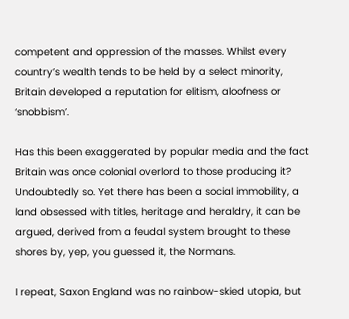competent and oppression of the masses. Whilst every country’s wealth tends to be held by a select minority, Britain developed a reputation for elitism, aloofness or ‘snobbism’.

Has this been exaggerated by popular media and the fact Britain was once colonial overlord to those producing it? Undoubtedly so. Yet there has been a social immobility, a land obsessed with titles, heritage and heraldry, it can be argued, derived from a feudal system brought to these shores by, yep, you guessed it, the Normans.

I repeat, Saxon England was no rainbow-skied utopia, but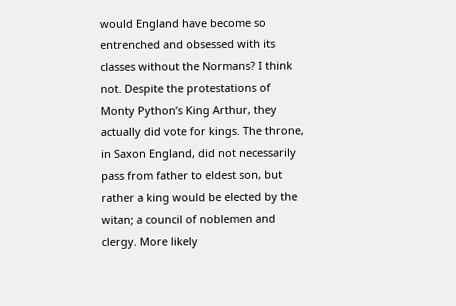would England have become so entrenched and obsessed with its classes without the Normans? I think not. Despite the protestations of Monty Python’s King Arthur, they actually did vote for kings. The throne, in Saxon England, did not necessarily pass from father to eldest son, but rather a king would be elected by the witan; a council of noblemen and clergy. More likely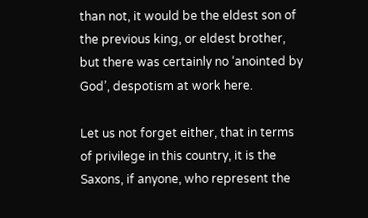than not, it would be the eldest son of the previous king, or eldest brother, but there was certainly no ‘anointed by God’, despotism at work here.

Let us not forget either, that in terms of privilege in this country, it is the Saxons, if anyone, who represent the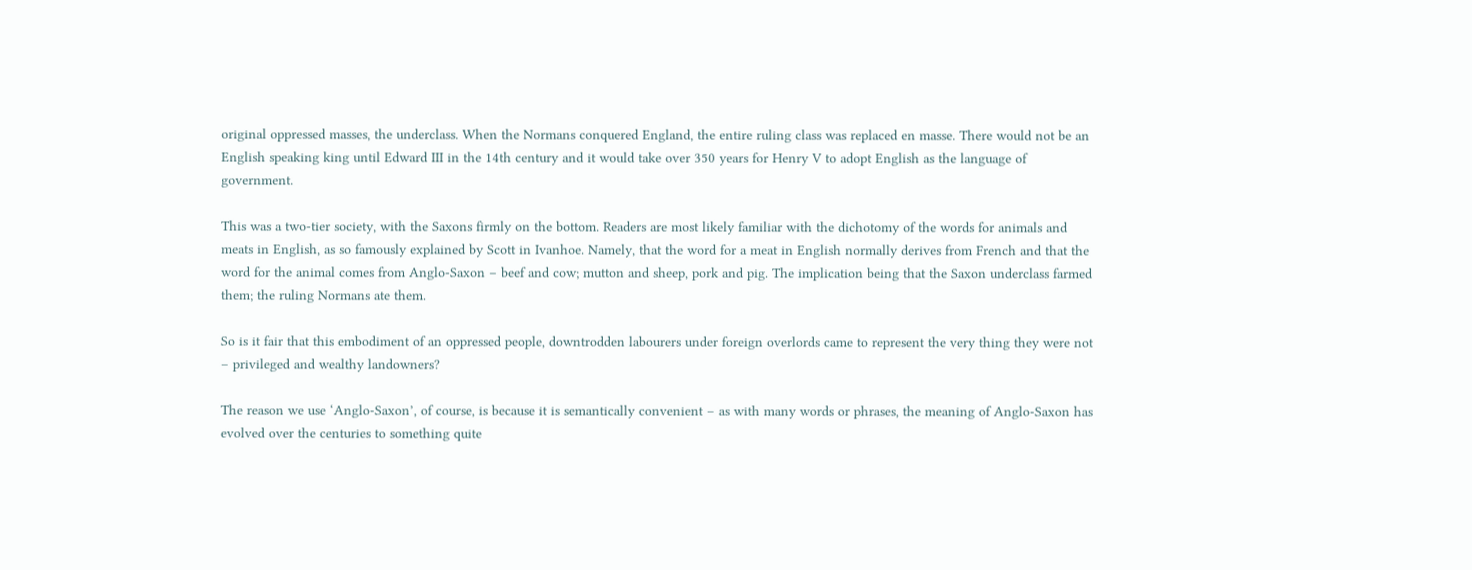original oppressed masses, the underclass. When the Normans conquered England, the entire ruling class was replaced en masse. There would not be an English speaking king until Edward III in the 14th century and it would take over 350 years for Henry V to adopt English as the language of government.

This was a two-tier society, with the Saxons firmly on the bottom. Readers are most likely familiar with the dichotomy of the words for animals and meats in English, as so famously explained by Scott in Ivanhoe. Namely, that the word for a meat in English normally derives from French and that the word for the animal comes from Anglo-Saxon – beef and cow; mutton and sheep, pork and pig. The implication being that the Saxon underclass farmed them; the ruling Normans ate them.

So is it fair that this embodiment of an oppressed people, downtrodden labourers under foreign overlords came to represent the very thing they were not – privileged and wealthy landowners?

The reason we use ‘Anglo-Saxon’, of course, is because it is semantically convenient – as with many words or phrases, the meaning of Anglo-Saxon has evolved over the centuries to something quite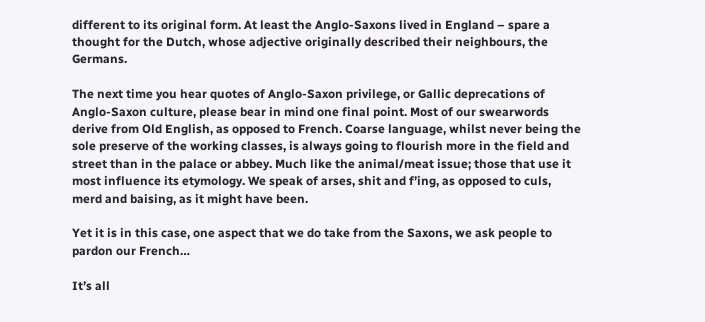different to its original form. At least the Anglo-Saxons lived in England – spare a thought for the Dutch, whose adjective originally described their neighbours, the Germans.

The next time you hear quotes of Anglo-Saxon privilege, or Gallic deprecations of Anglo-Saxon culture, please bear in mind one final point. Most of our swearwords derive from Old English, as opposed to French. Coarse language, whilst never being the sole preserve of the working classes, is always going to flourish more in the field and street than in the palace or abbey. Much like the animal/meat issue; those that use it most influence its etymology. We speak of arses, shit and f’ing, as opposed to culs, merd and baising, as it might have been.

Yet it is in this case, one aspect that we do take from the Saxons, we ask people to pardon our French…

It’s all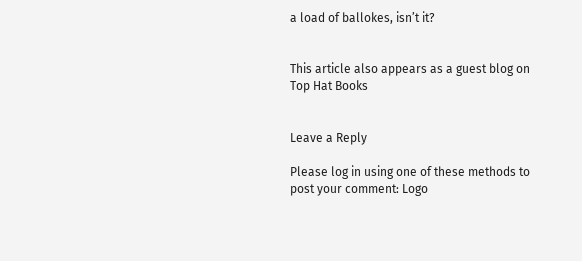a load of ballokes, isn’t it?


This article also appears as a guest blog on Top Hat Books


Leave a Reply

Please log in using one of these methods to post your comment: Logo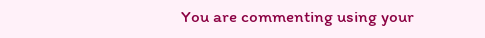You are commenting using your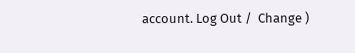account. Log Out /  Change )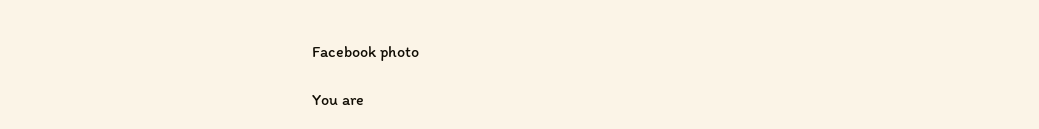Facebook photo

You are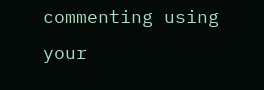commenting using your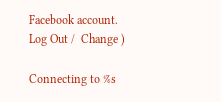Facebook account. Log Out /  Change )

Connecting to %s